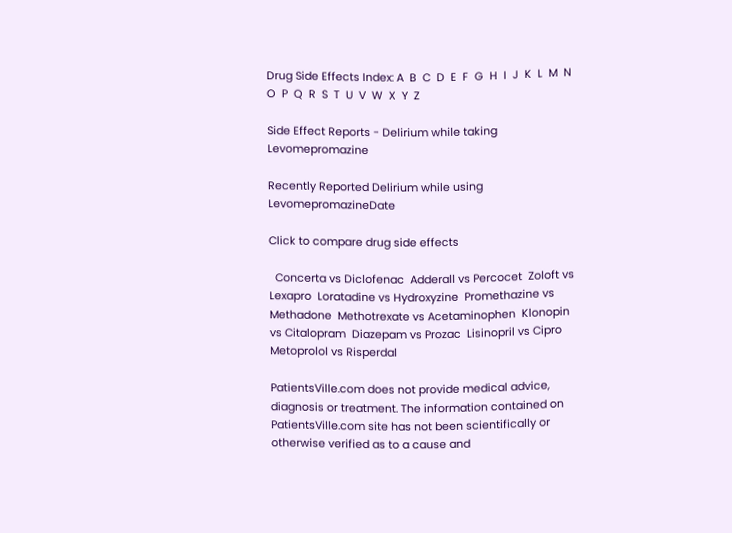Drug Side Effects Index: A  B  C  D  E  F  G  H  I  J  K  L  M  N  O  P  Q  R  S  T  U  V  W  X  Y  Z

Side Effect Reports - Delirium while taking Levomepromazine

Recently Reported Delirium while using LevomepromazineDate

Click to compare drug side effects

  Concerta vs Diclofenac  Adderall vs Percocet  Zoloft vs Lexapro  Loratadine vs Hydroxyzine  Promethazine vs Methadone  Methotrexate vs Acetaminophen  Klonopin vs Citalopram  Diazepam vs Prozac  Lisinopril vs Cipro  Metoprolol vs Risperdal

PatientsVille.com does not provide medical advice, diagnosis or treatment. The information contained on PatientsVille.com site has not been scientifically or otherwise verified as to a cause and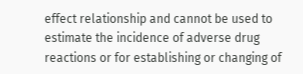effect relationship and cannot be used to estimate the incidence of adverse drug reactions or for establishing or changing of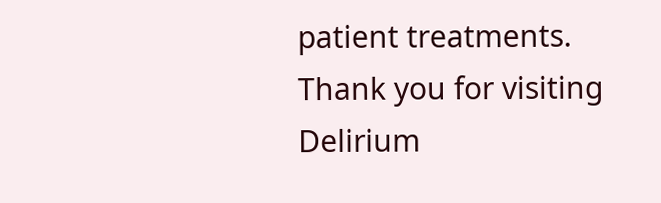patient treatments. Thank you for visiting Delirium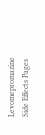Levomepromazine Side Effects Pages